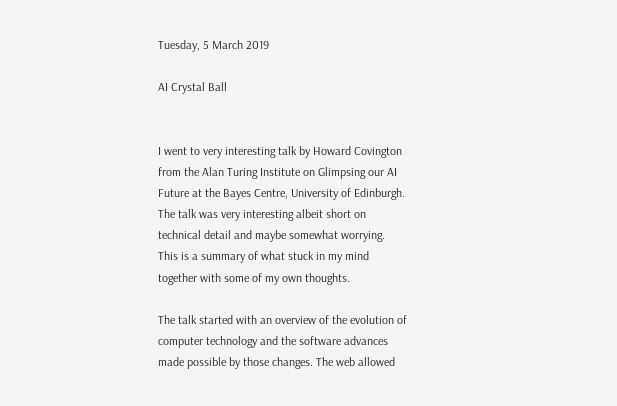Tuesday, 5 March 2019

AI Crystal Ball


I went to very interesting talk by Howard Covington from the Alan Turing Institute on Glimpsing our AI Future at the Bayes Centre, University of Edinburgh. The talk was very interesting albeit short on technical detail and maybe somewhat worrying. This is a summary of what stuck in my mind together with some of my own thoughts.

The talk started with an overview of the evolution of computer technology and the software advances made possible by those changes. The web allowed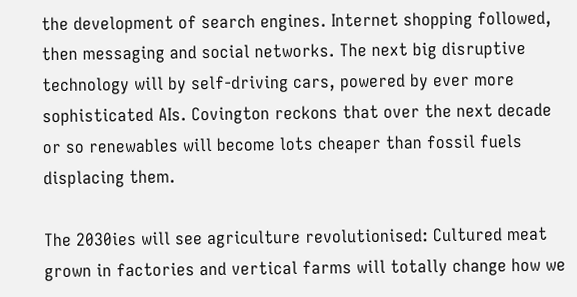the development of search engines. Internet shopping followed, then messaging and social networks. The next big disruptive technology will by self-driving cars, powered by ever more sophisticated AIs. Covington reckons that over the next decade or so renewables will become lots cheaper than fossil fuels displacing them.

The 2030ies will see agriculture revolutionised: Cultured meat grown in factories and vertical farms will totally change how we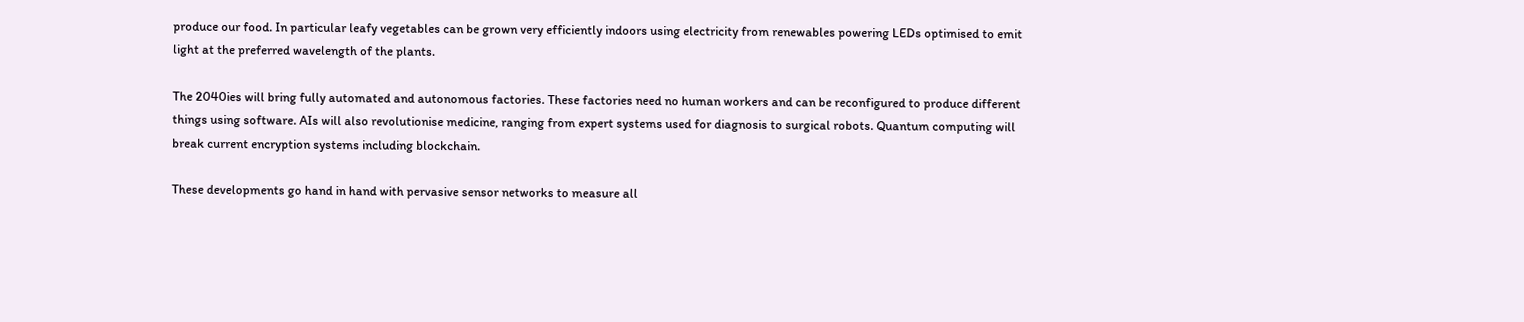produce our food. In particular leafy vegetables can be grown very efficiently indoors using electricity from renewables powering LEDs optimised to emit light at the preferred wavelength of the plants.

The 2040ies will bring fully automated and autonomous factories. These factories need no human workers and can be reconfigured to produce different things using software. AIs will also revolutionise medicine, ranging from expert systems used for diagnosis to surgical robots. Quantum computing will break current encryption systems including blockchain.

These developments go hand in hand with pervasive sensor networks to measure all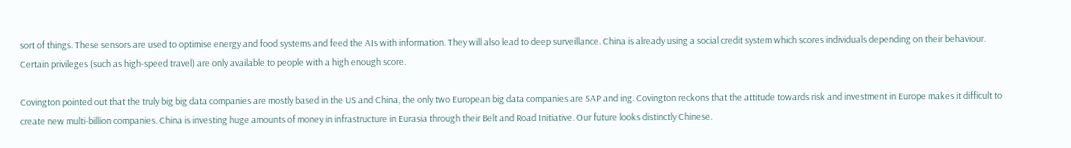sort of things. These sensors are used to optimise energy and food systems and feed the AIs with information. They will also lead to deep surveillance. China is already using a social credit system which scores individuals depending on their behaviour. Certain privileges (such as high-speed travel) are only available to people with a high enough score.

Covington pointed out that the truly big big data companies are mostly based in the US and China, the only two European big data companies are SAP and ing. Covington reckons that the attitude towards risk and investment in Europe makes it difficult to create new multi-billion companies. China is investing huge amounts of money in infrastructure in Eurasia through their Belt and Road Initiative. Our future looks distinctly Chinese.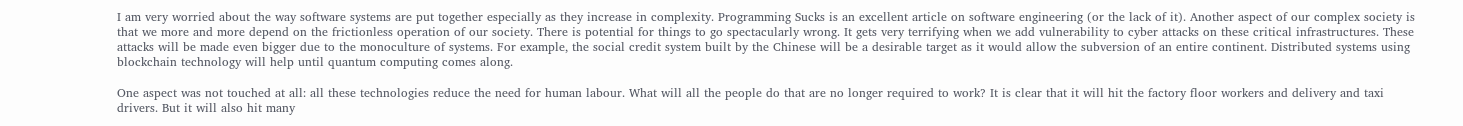I am very worried about the way software systems are put together especially as they increase in complexity. Programming Sucks is an excellent article on software engineering (or the lack of it). Another aspect of our complex society is that we more and more depend on the frictionless operation of our society. There is potential for things to go spectacularly wrong. It gets very terrifying when we add vulnerability to cyber attacks on these critical infrastructures. These attacks will be made even bigger due to the monoculture of systems. For example, the social credit system built by the Chinese will be a desirable target as it would allow the subversion of an entire continent. Distributed systems using blockchain technology will help until quantum computing comes along.

One aspect was not touched at all: all these technologies reduce the need for human labour. What will all the people do that are no longer required to work? It is clear that it will hit the factory floor workers and delivery and taxi drivers. But it will also hit many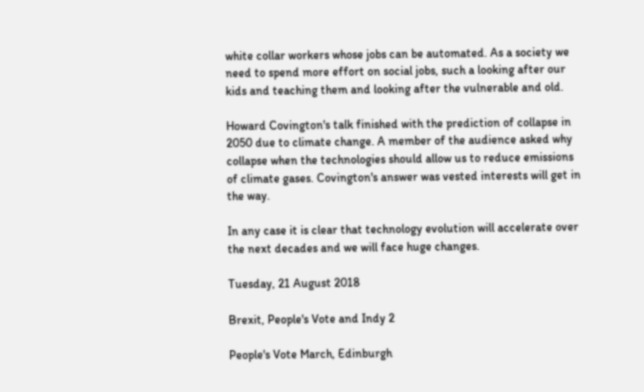white collar workers whose jobs can be automated. As a society we need to spend more effort on social jobs, such a looking after our kids and teaching them and looking after the vulnerable and old.

Howard Covington's talk finished with the prediction of collapse in 2050 due to climate change. A member of the audience asked why collapse when the technologies should allow us to reduce emissions of climate gases. Covington's answer was vested interests will get in the way.

In any case it is clear that technology evolution will accelerate over the next decades and we will face huge changes.

Tuesday, 21 August 2018

Brexit, People's Vote and Indy 2

People's Vote March, Edinburgh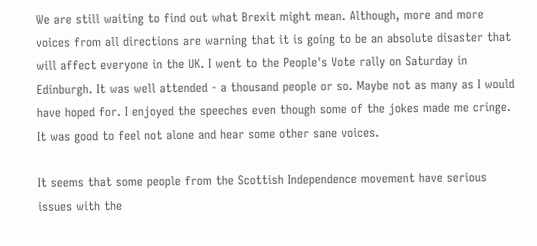We are still waiting to find out what Brexit might mean. Although, more and more voices from all directions are warning that it is going to be an absolute disaster that will affect everyone in the UK. I went to the People's Vote rally on Saturday in Edinburgh. It was well attended - a thousand people or so. Maybe not as many as I would have hoped for. I enjoyed the speeches even though some of the jokes made me cringe. It was good to feel not alone and hear some other sane voices.

It seems that some people from the Scottish Independence movement have serious issues with the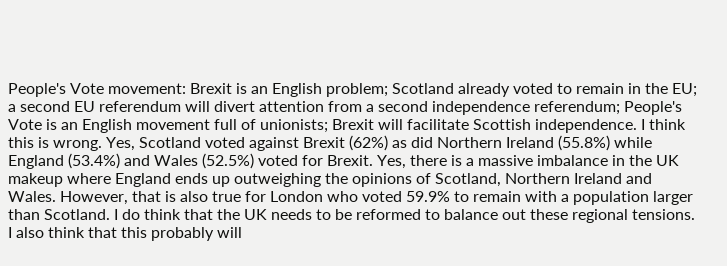People's Vote movement: Brexit is an English problem; Scotland already voted to remain in the EU; a second EU referendum will divert attention from a second independence referendum; People's Vote is an English movement full of unionists; Brexit will facilitate Scottish independence. I think this is wrong. Yes, Scotland voted against Brexit (62%) as did Northern Ireland (55.8%) while England (53.4%) and Wales (52.5%) voted for Brexit. Yes, there is a massive imbalance in the UK makeup where England ends up outweighing the opinions of Scotland, Northern Ireland and Wales. However, that is also true for London who voted 59.9% to remain with a population larger than Scotland. I do think that the UK needs to be reformed to balance out these regional tensions. I also think that this probably will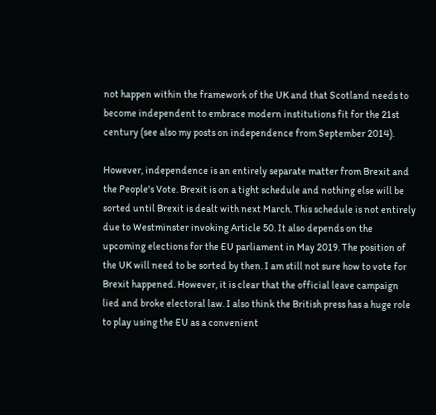not happen within the framework of the UK and that Scotland needs to become independent to embrace modern institutions fit for the 21st century (see also my posts on independence from September 2014).

However, independence is an entirely separate matter from Brexit and the People's Vote. Brexit is on a tight schedule and nothing else will be sorted until Brexit is dealt with next March. This schedule is not entirely due to Westminster invoking Article 50. It also depends on the upcoming elections for the EU parliament in May 2019. The position of the UK will need to be sorted by then. I am still not sure how to vote for Brexit happened. However, it is clear that the official leave campaign lied and broke electoral law. I also think the British press has a huge role to play using the EU as a convenient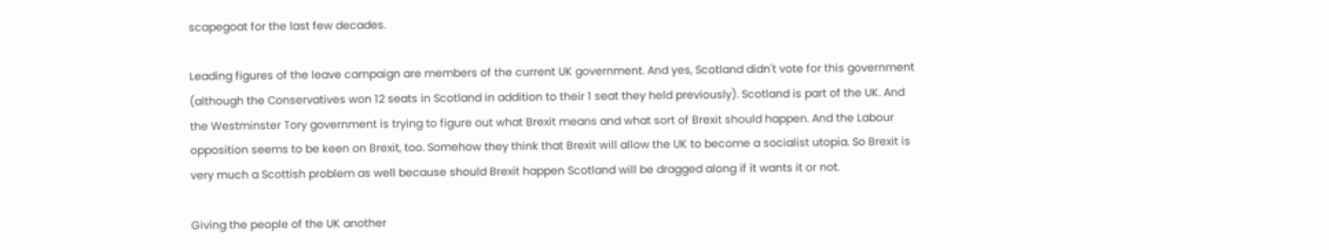scapegoat for the last few decades.

Leading figures of the leave campaign are members of the current UK government. And yes, Scotland didn't vote for this government (although the Conservatives won 12 seats in Scotland in addition to their 1 seat they held previously). Scotland is part of the UK. And the Westminster Tory government is trying to figure out what Brexit means and what sort of Brexit should happen. And the Labour opposition seems to be keen on Brexit, too. Somehow they think that Brexit will allow the UK to become a socialist utopia. So Brexit is very much a Scottish problem as well because should Brexit happen Scotland will be dragged along if it wants it or not.

Giving the people of the UK another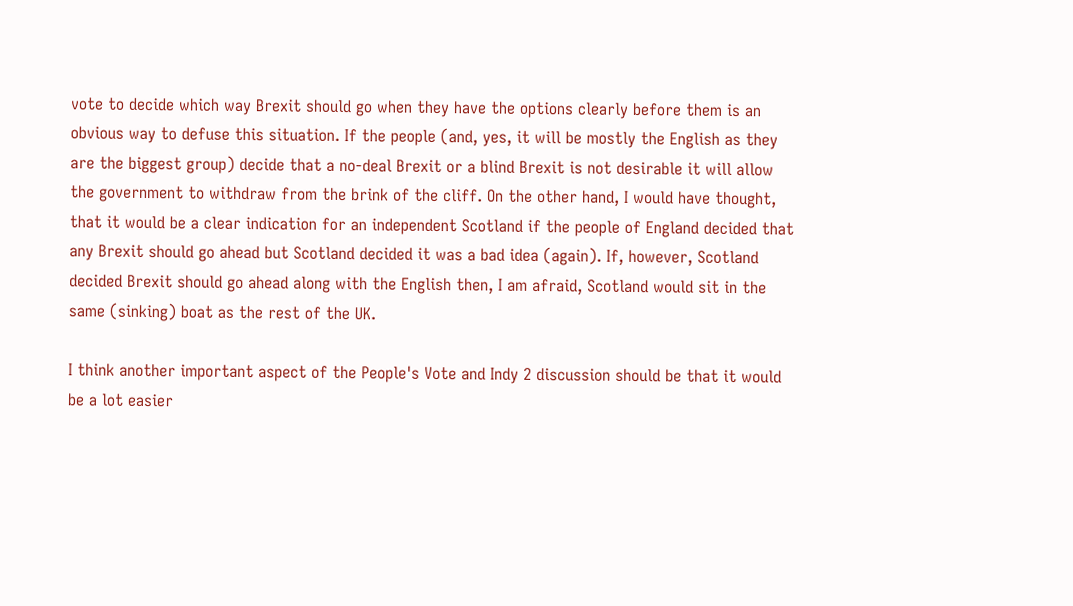vote to decide which way Brexit should go when they have the options clearly before them is an obvious way to defuse this situation. If the people (and, yes, it will be mostly the English as they are the biggest group) decide that a no-deal Brexit or a blind Brexit is not desirable it will allow the government to withdraw from the brink of the cliff. On the other hand, I would have thought, that it would be a clear indication for an independent Scotland if the people of England decided that any Brexit should go ahead but Scotland decided it was a bad idea (again). If, however, Scotland decided Brexit should go ahead along with the English then, I am afraid, Scotland would sit in the same (sinking) boat as the rest of the UK.

I think another important aspect of the People's Vote and Indy 2 discussion should be that it would be a lot easier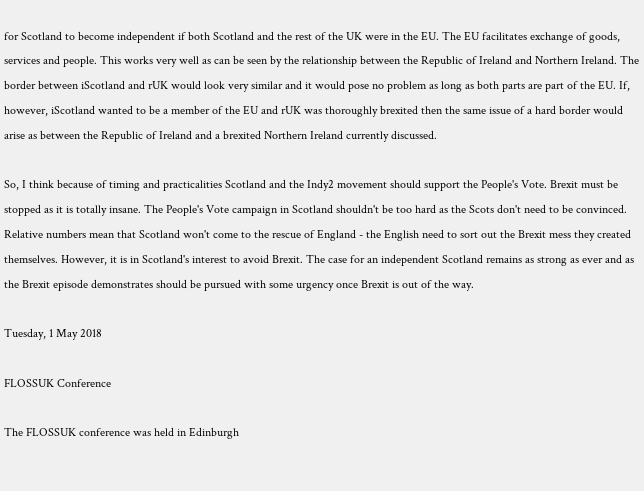for Scotland to become independent if both Scotland and the rest of the UK were in the EU. The EU facilitates exchange of goods, services and people. This works very well as can be seen by the relationship between the Republic of Ireland and Northern Ireland. The border between iScotland and rUK would look very similar and it would pose no problem as long as both parts are part of the EU. If, however, iScotland wanted to be a member of the EU and rUK was thoroughly brexited then the same issue of a hard border would arise as between the Republic of Ireland and a brexited Northern Ireland currently discussed.

So, I think because of timing and practicalities Scotland and the Indy2 movement should support the People's Vote. Brexit must be stopped as it is totally insane. The People's Vote campaign in Scotland shouldn't be too hard as the Scots don't need to be convinced. Relative numbers mean that Scotland won't come to the rescue of England - the English need to sort out the Brexit mess they created themselves. However, it is in Scotland's interest to avoid Brexit. The case for an independent Scotland remains as strong as ever and as the Brexit episode demonstrates should be pursued with some urgency once Brexit is out of the way.

Tuesday, 1 May 2018

FLOSSUK Conference

The FLOSSUK conference was held in Edinburgh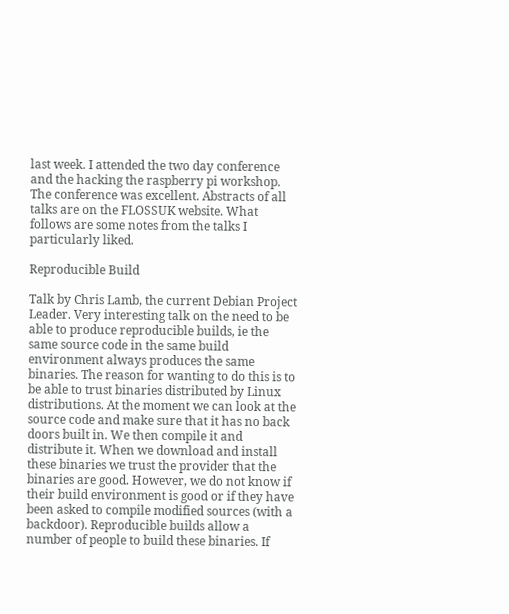last week. I attended the two day conference and the hacking the raspberry pi workshop. The conference was excellent. Abstracts of all talks are on the FLOSSUK website. What follows are some notes from the talks I particularly liked.

Reproducible Build

Talk by Chris Lamb, the current Debian Project Leader. Very interesting talk on the need to be able to produce reproducible builds, ie the same source code in the same build environment always produces the same binaries. The reason for wanting to do this is to be able to trust binaries distributed by Linux distributions. At the moment we can look at the source code and make sure that it has no back doors built in. We then compile it and distribute it. When we download and install these binaries we trust the provider that the binaries are good. However, we do not know if their build environment is good or if they have been asked to compile modified sources (with a backdoor). Reproducible builds allow a number of people to build these binaries. If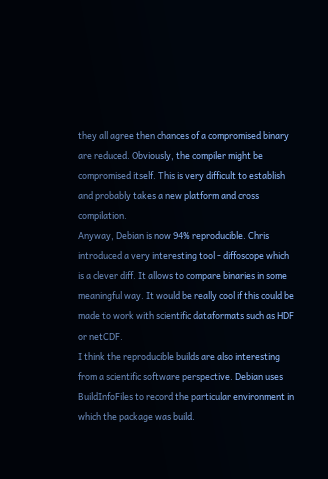they all agree then chances of a compromised binary are reduced. Obviously, the compiler might be compromised itself. This is very difficult to establish and probably takes a new platform and cross compilation.
Anyway, Debian is now 94% reproducible. Chris introduced a very interesting tool - diffoscope which is a clever diff. It allows to compare binaries in some meaningful way. It would be really cool if this could be made to work with scientific dataformats such as HDF or netCDF.
I think the reproducible builds are also interesting from a scientific software perspective. Debian uses BuildInfoFiles to record the particular environment in which the package was build.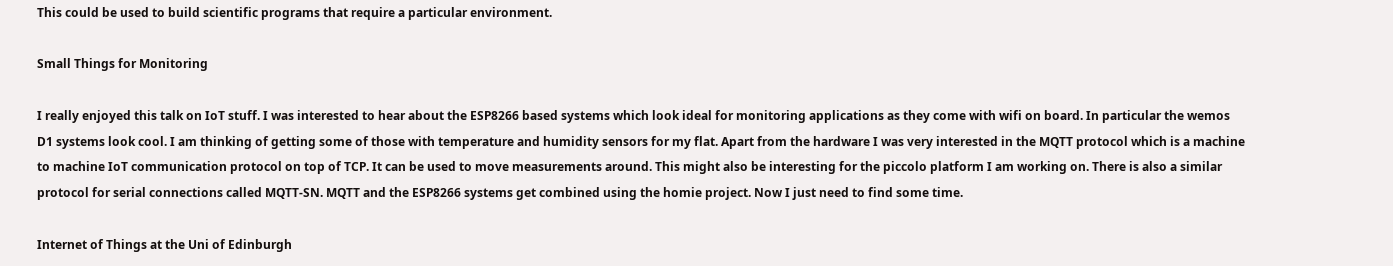This could be used to build scientific programs that require a particular environment.

Small Things for Monitoring

I really enjoyed this talk on IoT stuff. I was interested to hear about the ESP8266 based systems which look ideal for monitoring applications as they come with wifi on board. In particular the wemos D1 systems look cool. I am thinking of getting some of those with temperature and humidity sensors for my flat. Apart from the hardware I was very interested in the MQTT protocol which is a machine to machine IoT communication protocol on top of TCP. It can be used to move measurements around. This might also be interesting for the piccolo platform I am working on. There is also a similar protocol for serial connections called MQTT-SN. MQTT and the ESP8266 systems get combined using the homie project. Now I just need to find some time.

Internet of Things at the Uni of Edinburgh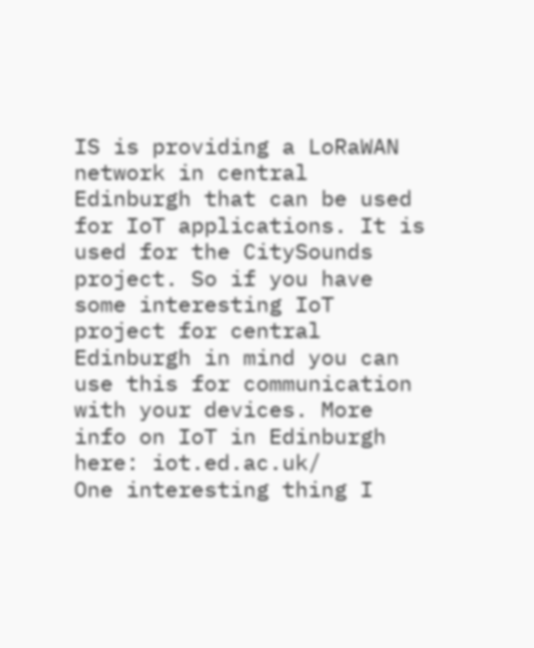IS is providing a LoRaWAN network in central Edinburgh that can be used for IoT applications. It is used for the CitySounds project. So if you have some interesting IoT project for central Edinburgh in mind you can use this for communication with your devices. More info on IoT in Edinburgh here: iot.ed.ac.uk/
One interesting thing I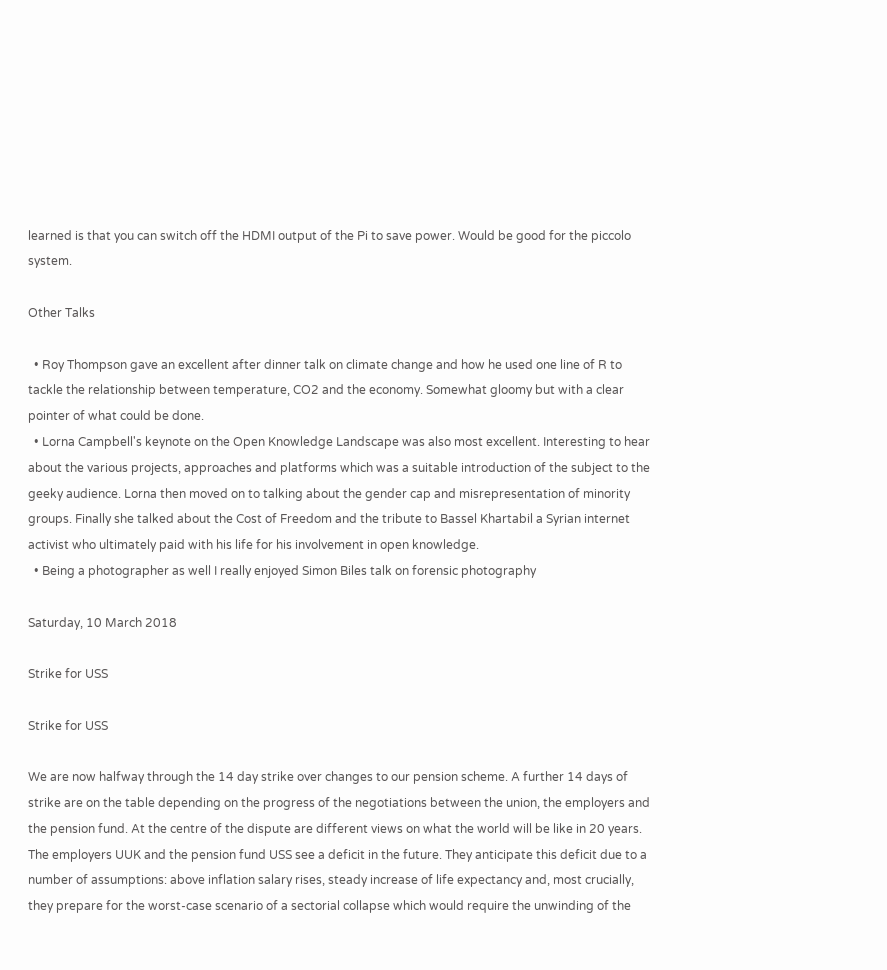learned is that you can switch off the HDMI output of the Pi to save power. Would be good for the piccolo system.

Other Talks

  • Roy Thompson gave an excellent after dinner talk on climate change and how he used one line of R to tackle the relationship between temperature, CO2 and the economy. Somewhat gloomy but with a clear pointer of what could be done.
  • Lorna Campbell's keynote on the Open Knowledge Landscape was also most excellent. Interesting to hear about the various projects, approaches and platforms which was a suitable introduction of the subject to the geeky audience. Lorna then moved on to talking about the gender cap and misrepresentation of minority groups. Finally she talked about the Cost of Freedom and the tribute to Bassel Khartabil a Syrian internet activist who ultimately paid with his life for his involvement in open knowledge.
  • Being a photographer as well I really enjoyed Simon Biles talk on forensic photography

Saturday, 10 March 2018

Strike for USS

Strike for USS

We are now halfway through the 14 day strike over changes to our pension scheme. A further 14 days of strike are on the table depending on the progress of the negotiations between the union, the employers and the pension fund. At the centre of the dispute are different views on what the world will be like in 20 years. The employers UUK and the pension fund USS see a deficit in the future. They anticipate this deficit due to a number of assumptions: above inflation salary rises, steady increase of life expectancy and, most crucially, they prepare for the worst-case scenario of a sectorial collapse which would require the unwinding of the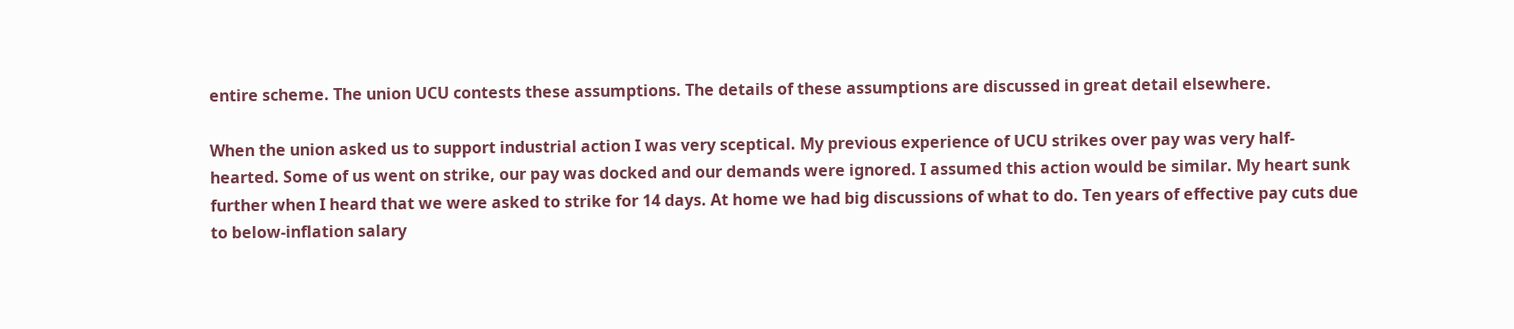entire scheme. The union UCU contests these assumptions. The details of these assumptions are discussed in great detail elsewhere.

When the union asked us to support industrial action I was very sceptical. My previous experience of UCU strikes over pay was very half-hearted. Some of us went on strike, our pay was docked and our demands were ignored. I assumed this action would be similar. My heart sunk further when I heard that we were asked to strike for 14 days. At home we had big discussions of what to do. Ten years of effective pay cuts due to below-inflation salary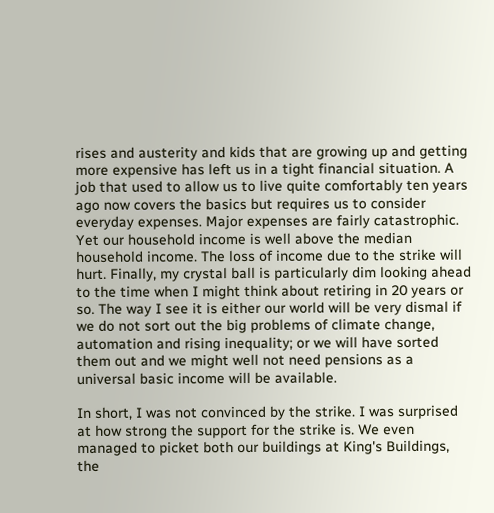rises and austerity and kids that are growing up and getting more expensive has left us in a tight financial situation. A job that used to allow us to live quite comfortably ten years ago now covers the basics but requires us to consider everyday expenses. Major expenses are fairly catastrophic. Yet our household income is well above the median household income. The loss of income due to the strike will hurt. Finally, my crystal ball is particularly dim looking ahead to the time when I might think about retiring in 20 years or so. The way I see it is either our world will be very dismal if we do not sort out the big problems of climate change, automation and rising inequality; or we will have sorted them out and we might well not need pensions as a universal basic income will be available.

In short, I was not convinced by the strike. I was surprised at how strong the support for the strike is. We even managed to picket both our buildings at King's Buildings, the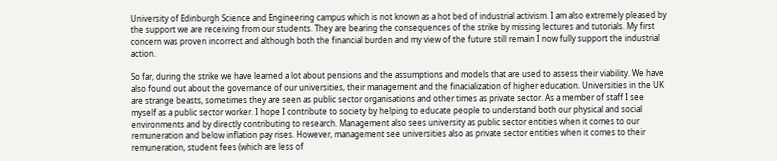University of Edinburgh Science and Engineering campus which is not known as a hot bed of industrial activism. I am also extremely pleased by the support we are receiving from our students. They are bearing the consequences of the strike by missing lectures and tutorials. My first concern was proven incorrect and although both the financial burden and my view of the future still remain I now fully support the industrial action.

So far, during the strike we have learned a lot about pensions and the assumptions and models that are used to assess their viability. We have also found out about the governance of our universities, their management and the finacialization of higher education. Universities in the UK are strange beasts, sometimes they are seen as public sector organisations and other times as private sector. As a member of staff I see myself as a public sector worker. I hope I contribute to society by helping to educate people to understand both our physical and social environments and by directly contributing to research. Management also sees university as public sector entities when it comes to our remuneration and below inflation pay rises. However, management see universities also as private sector entities when it comes to their remuneration, student fees (which are less of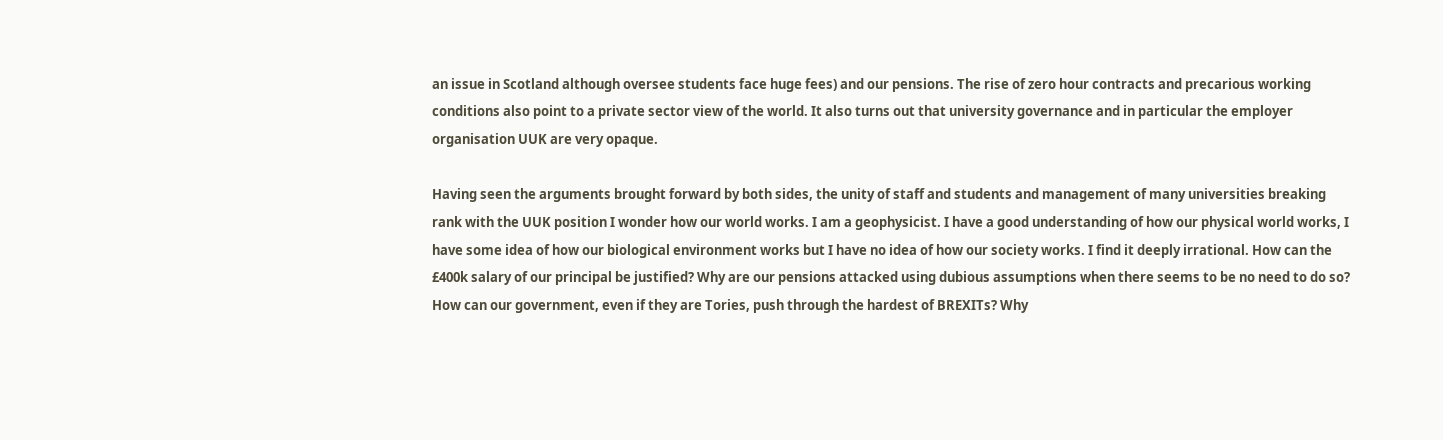an issue in Scotland although oversee students face huge fees) and our pensions. The rise of zero hour contracts and precarious working conditions also point to a private sector view of the world. It also turns out that university governance and in particular the employer organisation UUK are very opaque.

Having seen the arguments brought forward by both sides, the unity of staff and students and management of many universities breaking rank with the UUK position I wonder how our world works. I am a geophysicist. I have a good understanding of how our physical world works, I have some idea of how our biological environment works but I have no idea of how our society works. I find it deeply irrational. How can the £400k salary of our principal be justified? Why are our pensions attacked using dubious assumptions when there seems to be no need to do so? How can our government, even if they are Tories, push through the hardest of BREXITs? Why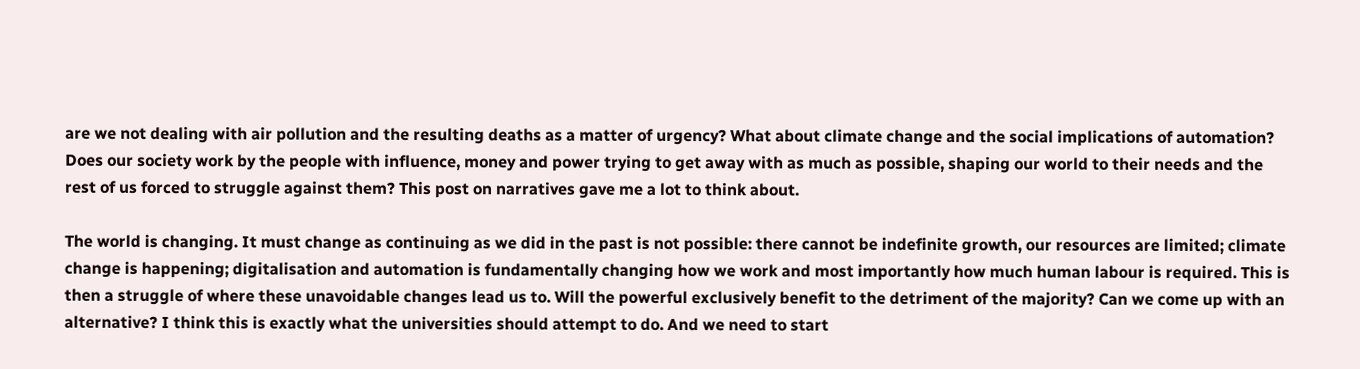are we not dealing with air pollution and the resulting deaths as a matter of urgency? What about climate change and the social implications of automation? Does our society work by the people with influence, money and power trying to get away with as much as possible, shaping our world to their needs and the rest of us forced to struggle against them? This post on narratives gave me a lot to think about.

The world is changing. It must change as continuing as we did in the past is not possible: there cannot be indefinite growth, our resources are limited; climate change is happening; digitalisation and automation is fundamentally changing how we work and most importantly how much human labour is required. This is then a struggle of where these unavoidable changes lead us to. Will the powerful exclusively benefit to the detriment of the majority? Can we come up with an alternative? I think this is exactly what the universities should attempt to do. And we need to start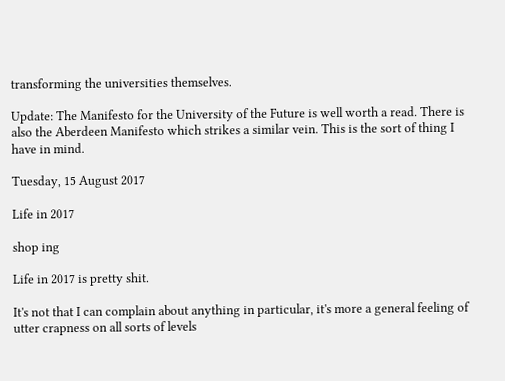transforming the universities themselves.

Update: The Manifesto for the University of the Future is well worth a read. There is also the Aberdeen Manifesto which strikes a similar vein. This is the sort of thing I have in mind.

Tuesday, 15 August 2017

Life in 2017

shop ing

Life in 2017 is pretty shit.

It's not that I can complain about anything in particular, it's more a general feeling of utter crapness on all sorts of levels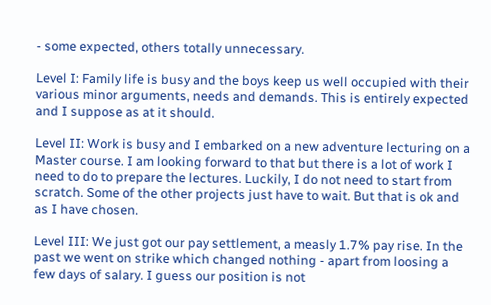- some expected, others totally unnecessary.

Level I: Family life is busy and the boys keep us well occupied with their various minor arguments, needs and demands. This is entirely expected and I suppose as at it should.

Level II: Work is busy and I embarked on a new adventure lecturing on a Master course. I am looking forward to that but there is a lot of work I need to do to prepare the lectures. Luckily, I do not need to start from scratch. Some of the other projects just have to wait. But that is ok and as I have chosen.

Level III: We just got our pay settlement, a measly 1.7% pay rise. In the past we went on strike which changed nothing - apart from loosing a few days of salary. I guess our position is not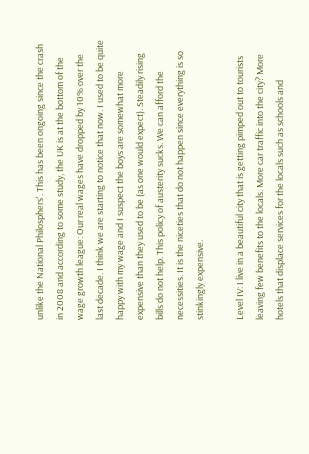unlike the National Philosphers'. This has been ongoing since the crash in 2008 and according to some study, the UK is at the bottom of the wage growth league: Our real wages have dropped by 10% over the last decade. I think we are starting to notice that now. I used to be quite happy with my wage and I suspect the boys are somewhat more expensive than they used to be (as one would expect). Steadily rising bills do not help. This policy of austerity sucks. We can afford the necessities. It is the niceties that do not happen since everything is so stinkingly expensive.

Level IV: I live in a beautiful city that is getting pimped out to tourists leaving few benefits to the locals. More car traffic into the city? More hotels that displace services for the locals such as schools and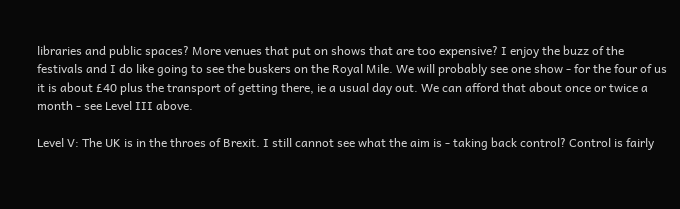libraries and public spaces? More venues that put on shows that are too expensive? I enjoy the buzz of the festivals and I do like going to see the buskers on the Royal Mile. We will probably see one show - for the four of us it is about £40 plus the transport of getting there, ie a usual day out. We can afford that about once or twice a month - see Level III above.

Level V: The UK is in the throes of Brexit. I still cannot see what the aim is - taking back control? Control is fairly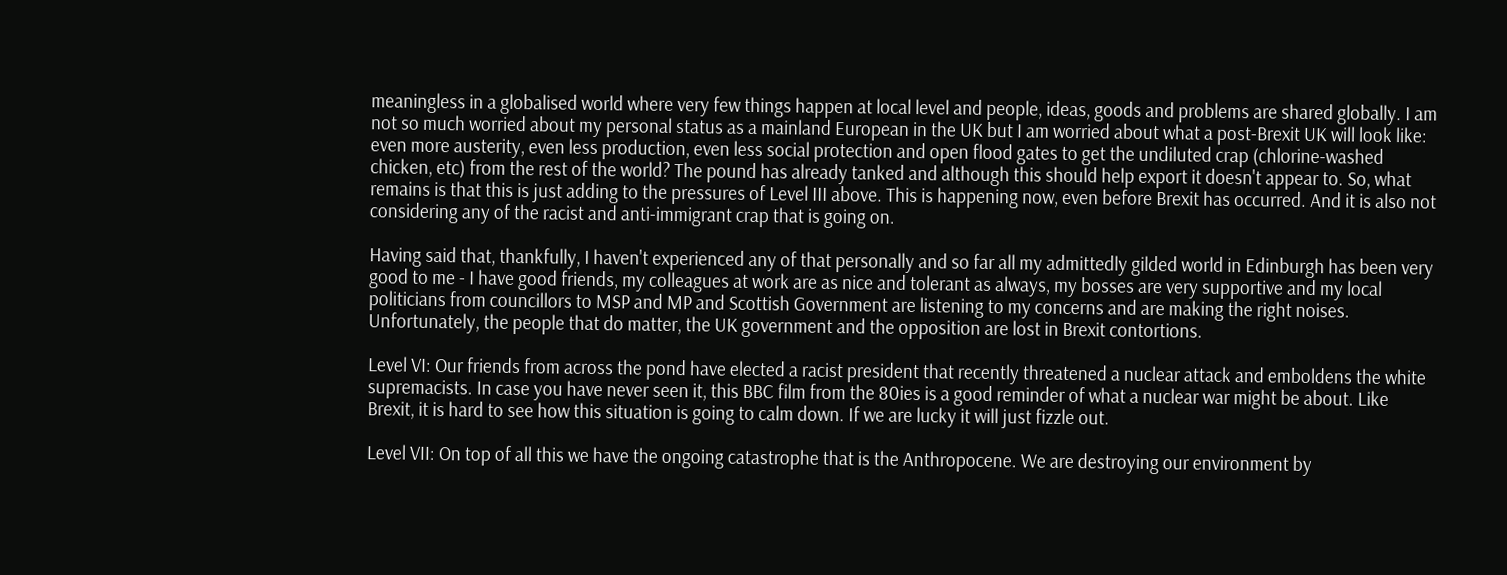meaningless in a globalised world where very few things happen at local level and people, ideas, goods and problems are shared globally. I am not so much worried about my personal status as a mainland European in the UK but I am worried about what a post-Brexit UK will look like: even more austerity, even less production, even less social protection and open flood gates to get the undiluted crap (chlorine-washed chicken, etc) from the rest of the world? The pound has already tanked and although this should help export it doesn't appear to. So, what remains is that this is just adding to the pressures of Level III above. This is happening now, even before Brexit has occurred. And it is also not considering any of the racist and anti-immigrant crap that is going on.

Having said that, thankfully, I haven't experienced any of that personally and so far all my admittedly gilded world in Edinburgh has been very good to me - I have good friends, my colleagues at work are as nice and tolerant as always, my bosses are very supportive and my local politicians from councillors to MSP and MP and Scottish Government are listening to my concerns and are making the right noises. Unfortunately, the people that do matter, the UK government and the opposition are lost in Brexit contortions.

Level VI: Our friends from across the pond have elected a racist president that recently threatened a nuclear attack and emboldens the white supremacists. In case you have never seen it, this BBC film from the 80ies is a good reminder of what a nuclear war might be about. Like Brexit, it is hard to see how this situation is going to calm down. If we are lucky it will just fizzle out.

Level VII: On top of all this we have the ongoing catastrophe that is the Anthropocene. We are destroying our environment by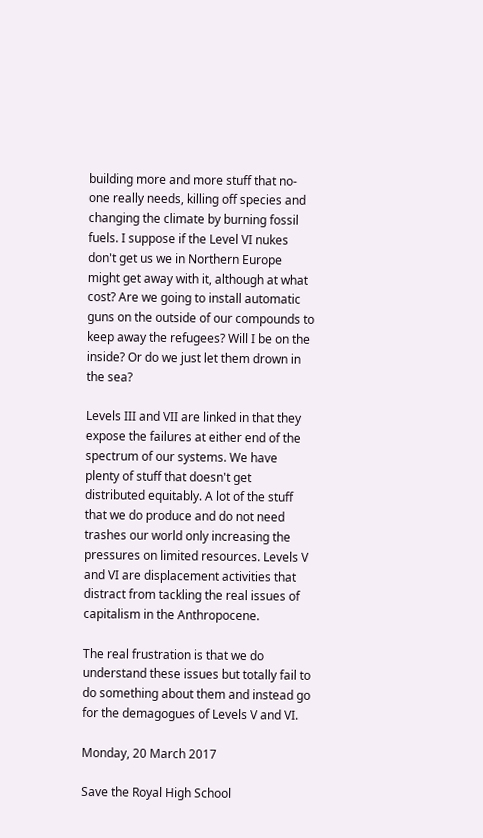building more and more stuff that no-one really needs, killing off species and changing the climate by burning fossil fuels. I suppose if the Level VI nukes don't get us we in Northern Europe might get away with it, although at what cost? Are we going to install automatic guns on the outside of our compounds to keep away the refugees? Will I be on the inside? Or do we just let them drown in the sea?

Levels III and VII are linked in that they expose the failures at either end of the spectrum of our systems. We have plenty of stuff that doesn't get distributed equitably. A lot of the stuff that we do produce and do not need trashes our world only increasing the pressures on limited resources. Levels V and VI are displacement activities that distract from tackling the real issues of capitalism in the Anthropocene.

The real frustration is that we do understand these issues but totally fail to do something about them and instead go for the demagogues of Levels V and VI.

Monday, 20 March 2017

Save the Royal High School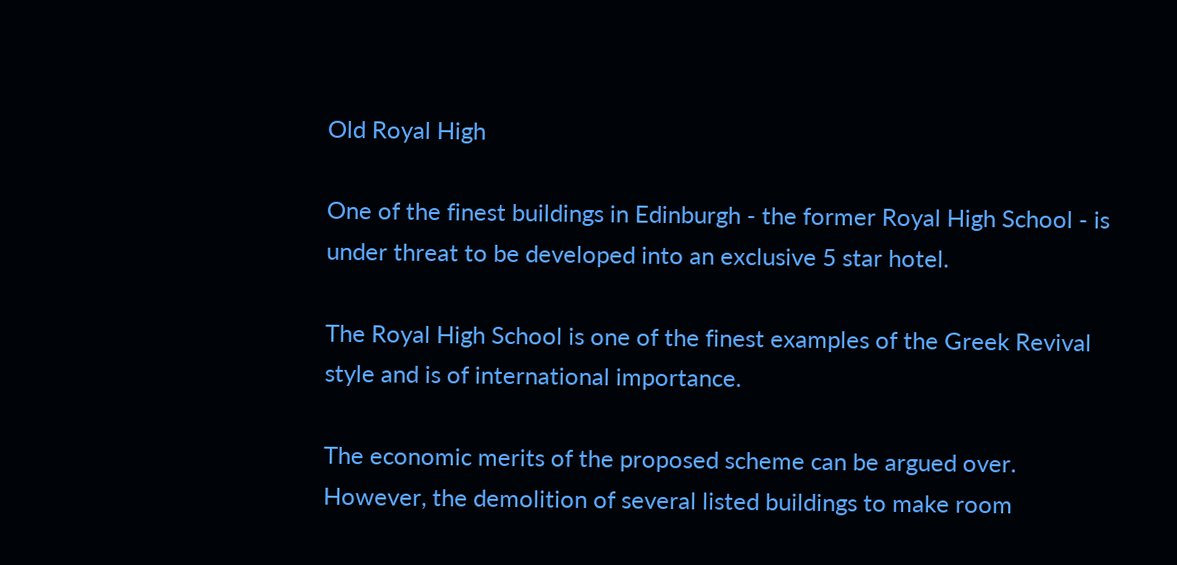Old Royal High

One of the finest buildings in Edinburgh - the former Royal High School - is under threat to be developed into an exclusive 5 star hotel.

The Royal High School is one of the finest examples of the Greek Revival style and is of international importance.

The economic merits of the proposed scheme can be argued over. However, the demolition of several listed buildings to make room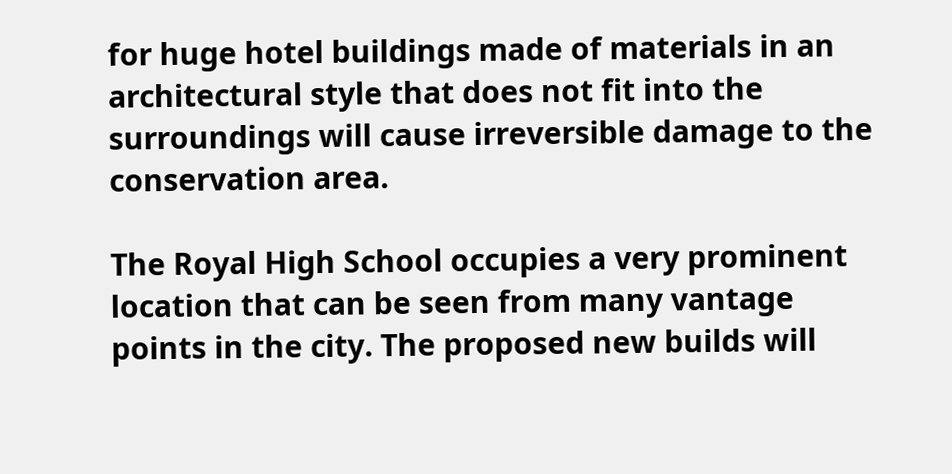for huge hotel buildings made of materials in an architectural style that does not fit into the surroundings will cause irreversible damage to the conservation area.

The Royal High School occupies a very prominent location that can be seen from many vantage points in the city. The proposed new builds will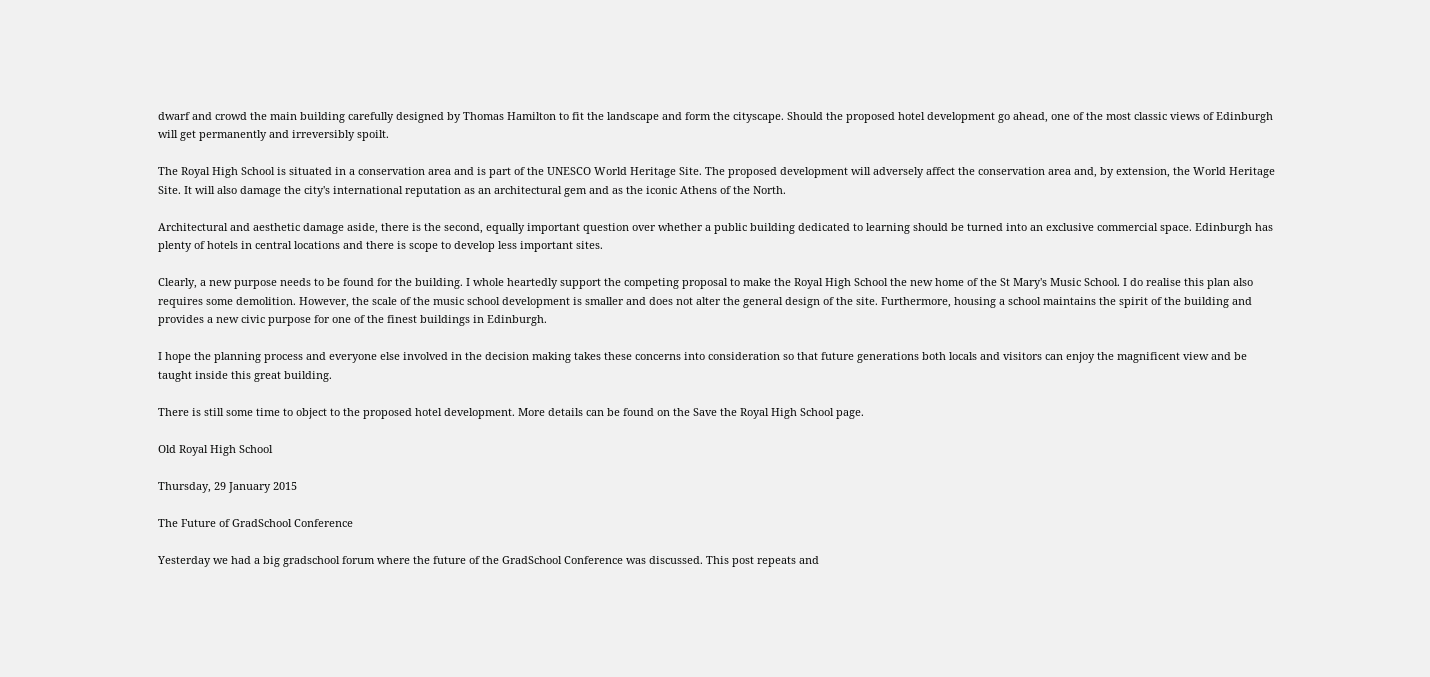dwarf and crowd the main building carefully designed by Thomas Hamilton to fit the landscape and form the cityscape. Should the proposed hotel development go ahead, one of the most classic views of Edinburgh will get permanently and irreversibly spoilt.

The Royal High School is situated in a conservation area and is part of the UNESCO World Heritage Site. The proposed development will adversely affect the conservation area and, by extension, the World Heritage Site. It will also damage the city's international reputation as an architectural gem and as the iconic Athens of the North.

Architectural and aesthetic damage aside, there is the second, equally important question over whether a public building dedicated to learning should be turned into an exclusive commercial space. Edinburgh has plenty of hotels in central locations and there is scope to develop less important sites.

Clearly, a new purpose needs to be found for the building. I whole heartedly support the competing proposal to make the Royal High School the new home of the St Mary's Music School. I do realise this plan also requires some demolition. However, the scale of the music school development is smaller and does not alter the general design of the site. Furthermore, housing a school maintains the spirit of the building and provides a new civic purpose for one of the finest buildings in Edinburgh.

I hope the planning process and everyone else involved in the decision making takes these concerns into consideration so that future generations both locals and visitors can enjoy the magnificent view and be taught inside this great building.

There is still some time to object to the proposed hotel development. More details can be found on the Save the Royal High School page.

Old Royal High School

Thursday, 29 January 2015

The Future of GradSchool Conference

Yesterday we had a big gradschool forum where the future of the GradSchool Conference was discussed. This post repeats and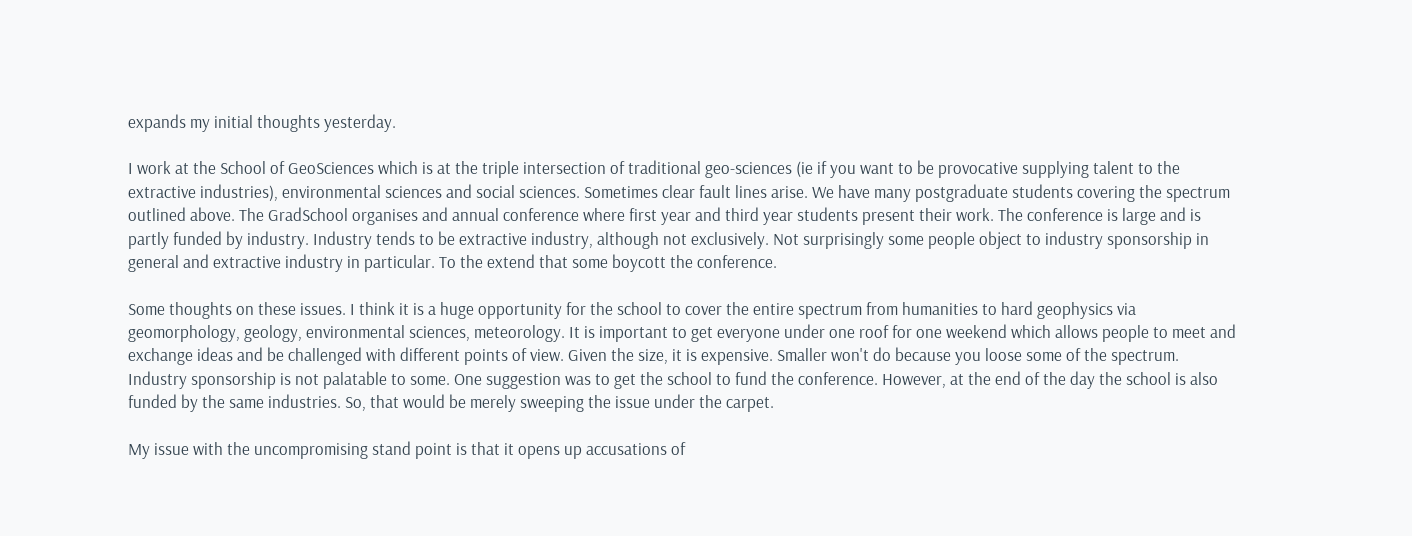expands my initial thoughts yesterday.

I work at the School of GeoSciences which is at the triple intersection of traditional geo-sciences (ie if you want to be provocative supplying talent to the extractive industries), environmental sciences and social sciences. Sometimes clear fault lines arise. We have many postgraduate students covering the spectrum outlined above. The GradSchool organises and annual conference where first year and third year students present their work. The conference is large and is partly funded by industry. Industry tends to be extractive industry, although not exclusively. Not surprisingly some people object to industry sponsorship in general and extractive industry in particular. To the extend that some boycott the conference.

Some thoughts on these issues. I think it is a huge opportunity for the school to cover the entire spectrum from humanities to hard geophysics via geomorphology, geology, environmental sciences, meteorology. It is important to get everyone under one roof for one weekend which allows people to meet and exchange ideas and be challenged with different points of view. Given the size, it is expensive. Smaller won't do because you loose some of the spectrum. Industry sponsorship is not palatable to some. One suggestion was to get the school to fund the conference. However, at the end of the day the school is also funded by the same industries. So, that would be merely sweeping the issue under the carpet.

My issue with the uncompromising stand point is that it opens up accusations of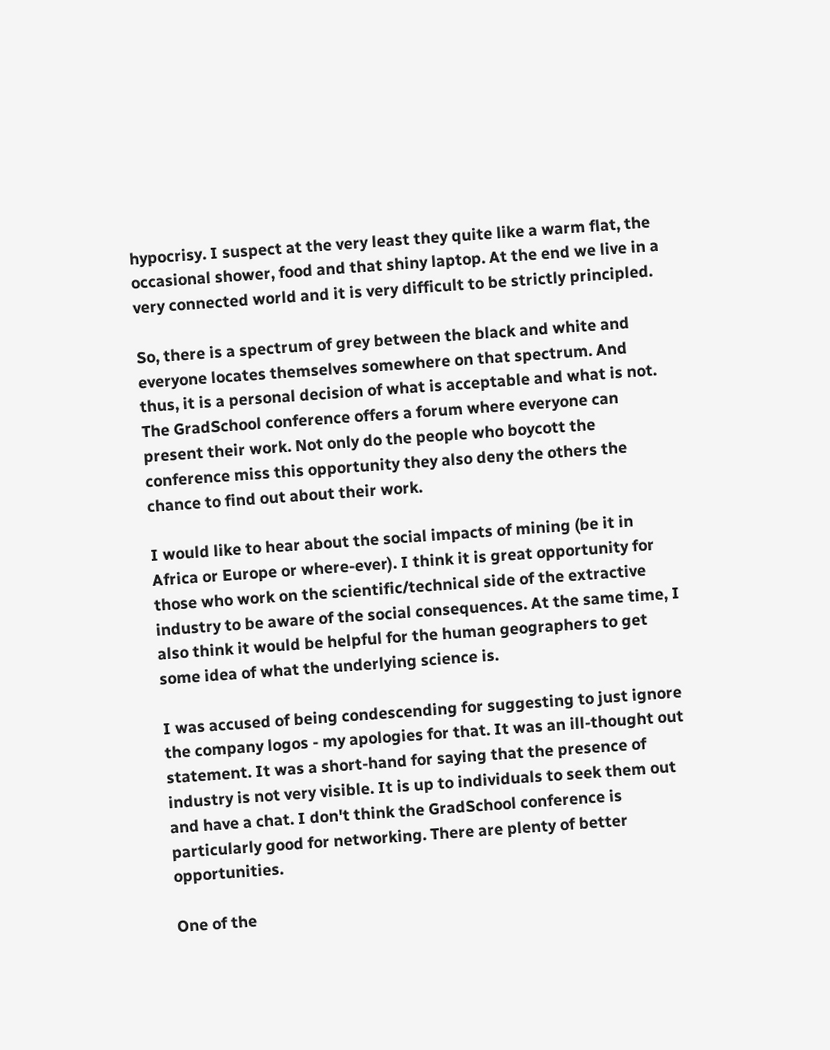hypocrisy. I suspect at the very least they quite like a warm flat, the occasional shower, food and that shiny laptop. At the end we live in a very connected world and it is very difficult to be strictly principled.

So, there is a spectrum of grey between the black and white and everyone locates themselves somewhere on that spectrum. And thus, it is a personal decision of what is acceptable and what is not. The GradSchool conference offers a forum where everyone can present their work. Not only do the people who boycott the conference miss this opportunity they also deny the others the chance to find out about their work.

I would like to hear about the social impacts of mining (be it in Africa or Europe or where-ever). I think it is great opportunity for those who work on the scientific/technical side of the extractive industry to be aware of the social consequences. At the same time, I also think it would be helpful for the human geographers to get some idea of what the underlying science is.

I was accused of being condescending for suggesting to just ignore the company logos - my apologies for that. It was an ill-thought out statement. It was a short-hand for saying that the presence of industry is not very visible. It is up to individuals to seek them out and have a chat. I don't think the GradSchool conference is particularly good for networking. There are plenty of better opportunities.

One of the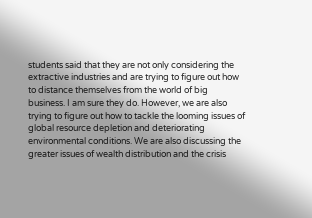students said that they are not only considering the extractive industries and are trying to figure out how to distance themselves from the world of big business. I am sure they do. However, we are also trying to figure out how to tackle the looming issues of global resource depletion and deteriorating environmental conditions. We are also discussing the greater issues of wealth distribution and the crisis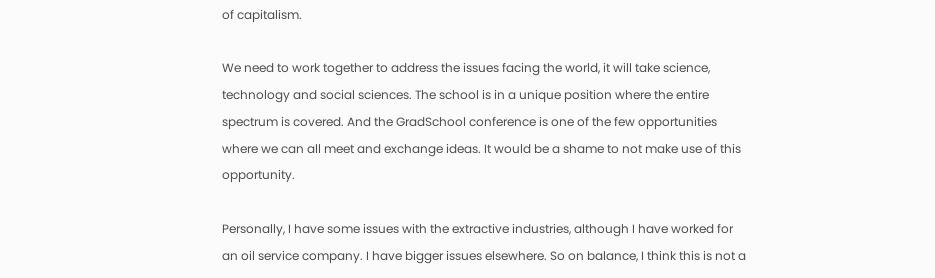of capitalism.

We need to work together to address the issues facing the world, it will take science, technology and social sciences. The school is in a unique position where the entire spectrum is covered. And the GradSchool conference is one of the few opportunities where we can all meet and exchange ideas. It would be a shame to not make use of this opportunity.

Personally, I have some issues with the extractive industries, although I have worked for an oil service company. I have bigger issues elsewhere. So on balance, I think this is not a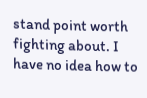stand point worth fighting about. I have no idea how to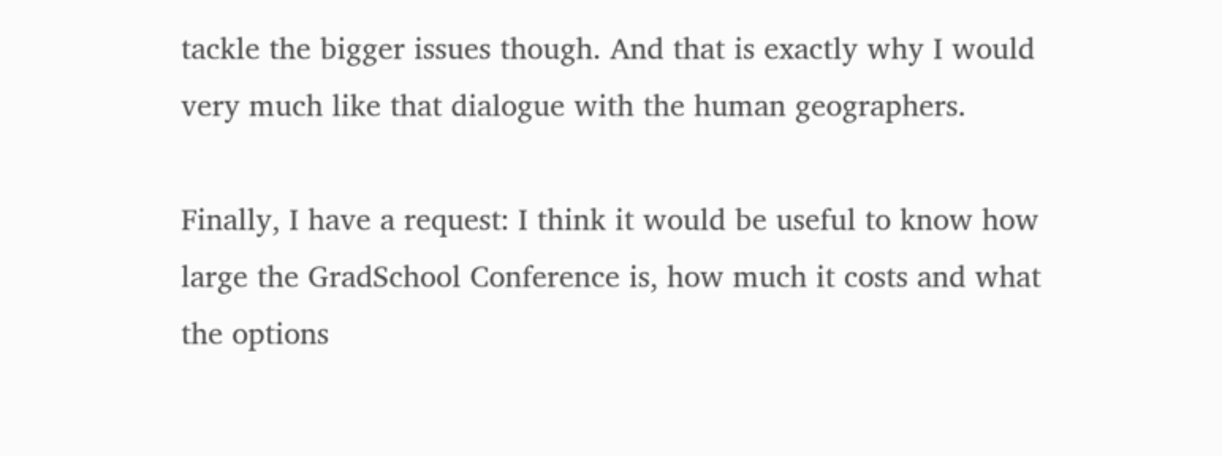tackle the bigger issues though. And that is exactly why I would very much like that dialogue with the human geographers.

Finally, I have a request: I think it would be useful to know how large the GradSchool Conference is, how much it costs and what the options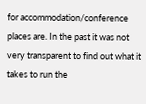for accommodation/conference places are. In the past it was not very transparent to find out what it takes to run the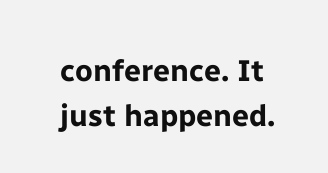conference. It just happened.